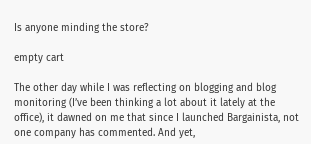Is anyone minding the store?

empty cart

The other day while I was reflecting on blogging and blog monitoring (I’ve been thinking a lot about it lately at the office), it dawned on me that since I launched Bargainista, not one company has commented. And yet,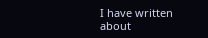I have written about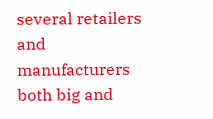several retailers and manufacturers both big and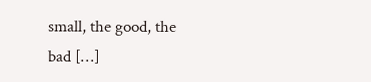small, the good, the bad […]